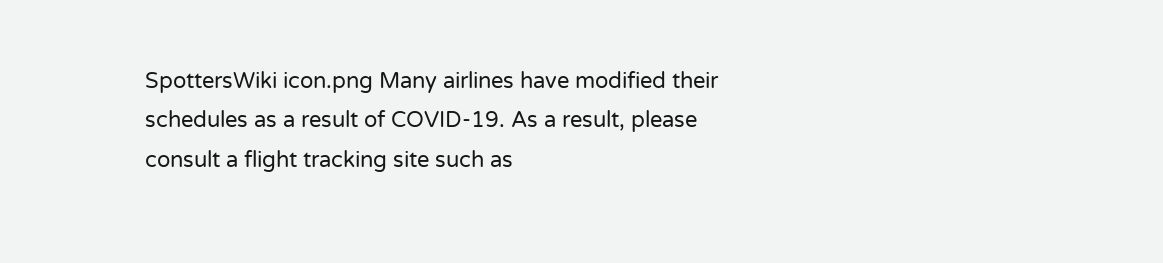SpottersWiki icon.png Many airlines have modified their schedules as a result of COVID-19. As a result, please consult a flight tracking site such as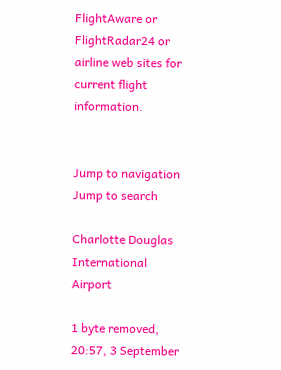FlightAware or FlightRadar24 or airline web sites for current flight information.


Jump to navigation Jump to search

Charlotte Douglas International Airport

1 byte removed, 20:57, 3 September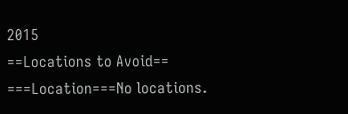2015
==Locations to Avoid==
===Location===No locations.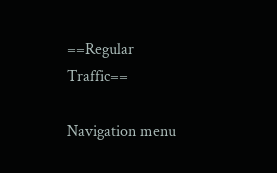==Regular Traffic==

Navigation menu